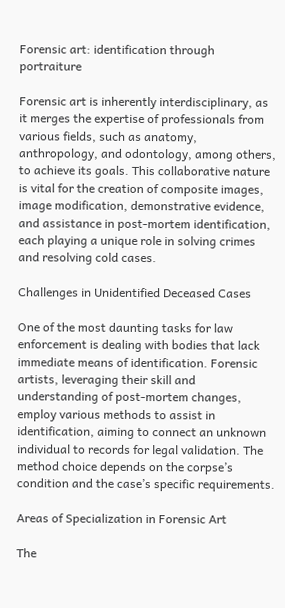Forensic art: identification through portraiture

Forensic art is inherently interdisciplinary, as it merges the expertise of professionals from various fields, such as anatomy, anthropology, and odontology, among others, to achieve its goals. This collaborative nature is vital for the creation of composite images, image modification, demonstrative evidence, and assistance in post-mortem identification, each playing a unique role in solving crimes and resolving cold cases.

Challenges in Unidentified Deceased Cases

One of the most daunting tasks for law enforcement is dealing with bodies that lack immediate means of identification. Forensic artists, leveraging their skill and understanding of post-mortem changes, employ various methods to assist in identification, aiming to connect an unknown individual to records for legal validation. The method choice depends on the corpse’s condition and the case’s specific requirements.

Areas of Specialization in Forensic Art

The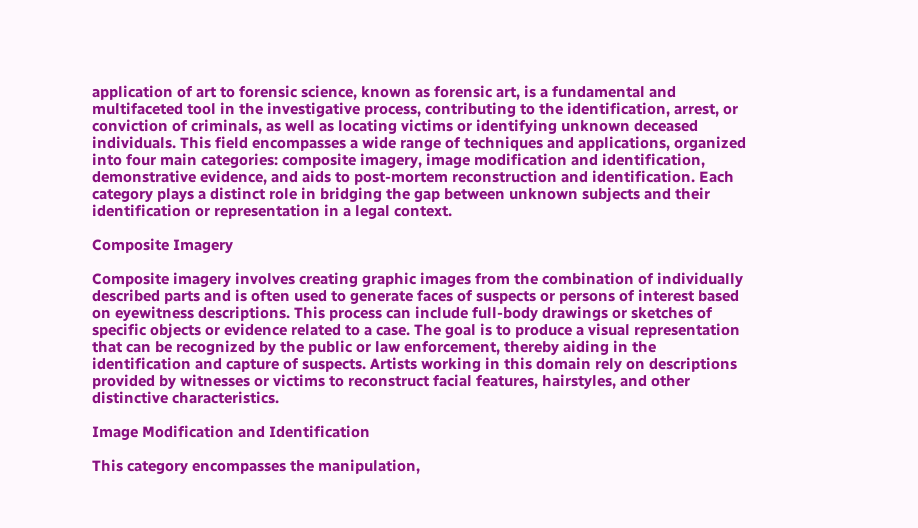application of art to forensic science, known as forensic art, is a fundamental and multifaceted tool in the investigative process, contributing to the identification, arrest, or conviction of criminals, as well as locating victims or identifying unknown deceased individuals. This field encompasses a wide range of techniques and applications, organized into four main categories: composite imagery, image modification and identification, demonstrative evidence, and aids to post-mortem reconstruction and identification. Each category plays a distinct role in bridging the gap between unknown subjects and their identification or representation in a legal context.

Composite Imagery

Composite imagery involves creating graphic images from the combination of individually described parts and is often used to generate faces of suspects or persons of interest based on eyewitness descriptions. This process can include full-body drawings or sketches of specific objects or evidence related to a case. The goal is to produce a visual representation that can be recognized by the public or law enforcement, thereby aiding in the identification and capture of suspects. Artists working in this domain rely on descriptions provided by witnesses or victims to reconstruct facial features, hairstyles, and other distinctive characteristics.

Image Modification and Identification

This category encompasses the manipulation,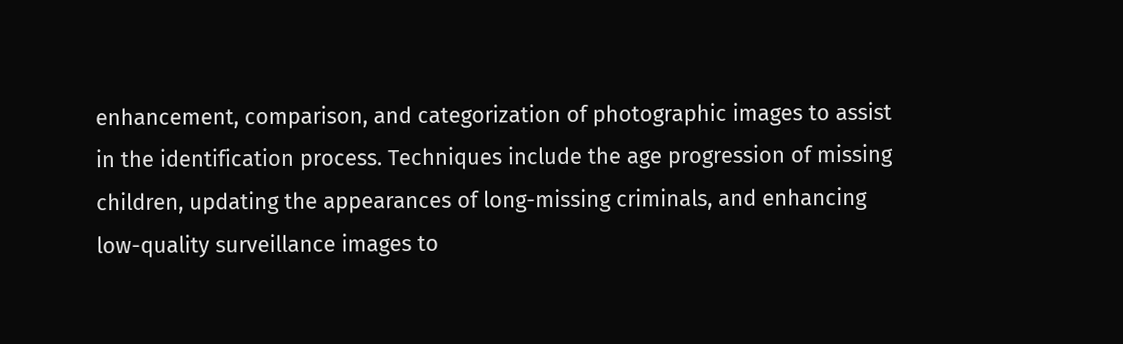enhancement, comparison, and categorization of photographic images to assist in the identification process. Techniques include the age progression of missing children, updating the appearances of long-missing criminals, and enhancing low-quality surveillance images to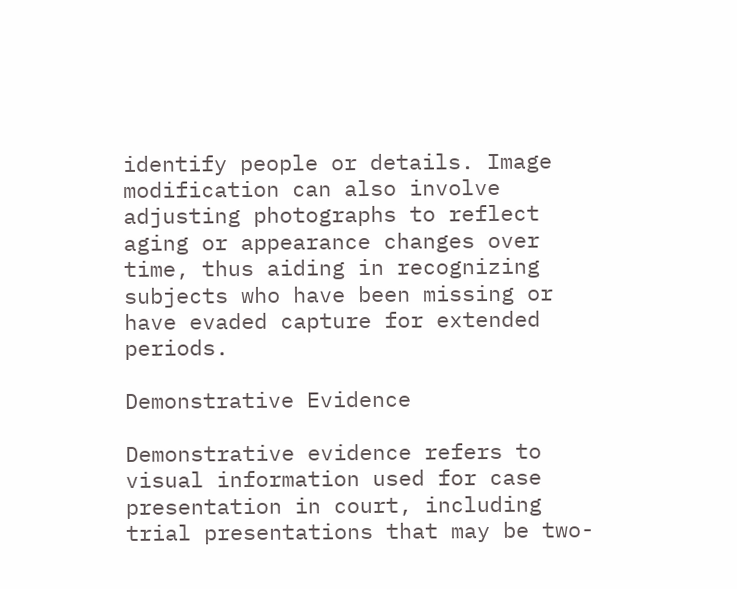identify people or details. Image modification can also involve adjusting photographs to reflect aging or appearance changes over time, thus aiding in recognizing subjects who have been missing or have evaded capture for extended periods.

Demonstrative Evidence

Demonstrative evidence refers to visual information used for case presentation in court, including trial presentations that may be two-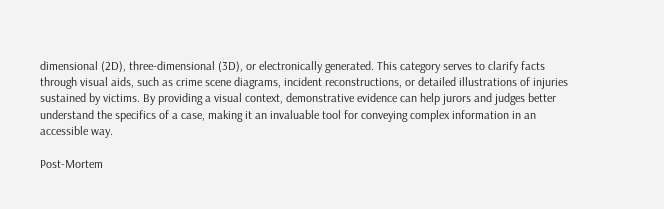dimensional (2D), three-dimensional (3D), or electronically generated. This category serves to clarify facts through visual aids, such as crime scene diagrams, incident reconstructions, or detailed illustrations of injuries sustained by victims. By providing a visual context, demonstrative evidence can help jurors and judges better understand the specifics of a case, making it an invaluable tool for conveying complex information in an accessible way.

Post-Mortem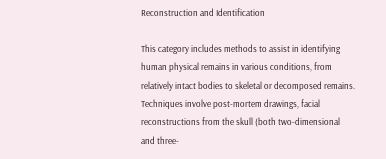Reconstruction and Identification

This category includes methods to assist in identifying human physical remains in various conditions, from relatively intact bodies to skeletal or decomposed remains. Techniques involve post-mortem drawings, facial reconstructions from the skull (both two-dimensional and three-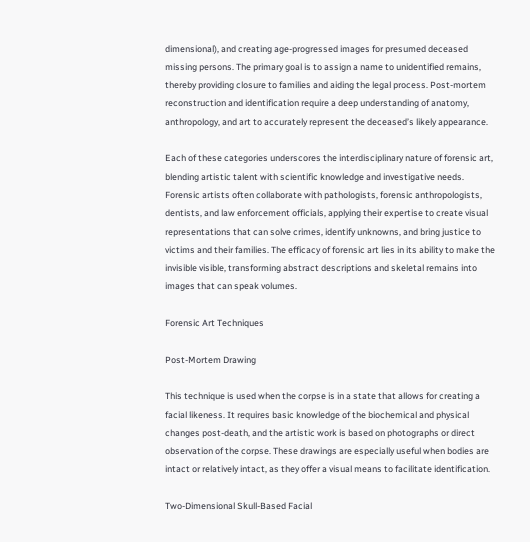dimensional), and creating age-progressed images for presumed deceased missing persons. The primary goal is to assign a name to unidentified remains, thereby providing closure to families and aiding the legal process. Post-mortem reconstruction and identification require a deep understanding of anatomy, anthropology, and art to accurately represent the deceased’s likely appearance.

Each of these categories underscores the interdisciplinary nature of forensic art, blending artistic talent with scientific knowledge and investigative needs. Forensic artists often collaborate with pathologists, forensic anthropologists, dentists, and law enforcement officials, applying their expertise to create visual representations that can solve crimes, identify unknowns, and bring justice to victims and their families. The efficacy of forensic art lies in its ability to make the invisible visible, transforming abstract descriptions and skeletal remains into images that can speak volumes.

Forensic Art Techniques

Post-Mortem Drawing

This technique is used when the corpse is in a state that allows for creating a facial likeness. It requires basic knowledge of the biochemical and physical changes post-death, and the artistic work is based on photographs or direct observation of the corpse. These drawings are especially useful when bodies are intact or relatively intact, as they offer a visual means to facilitate identification.

Two-Dimensional Skull-Based Facial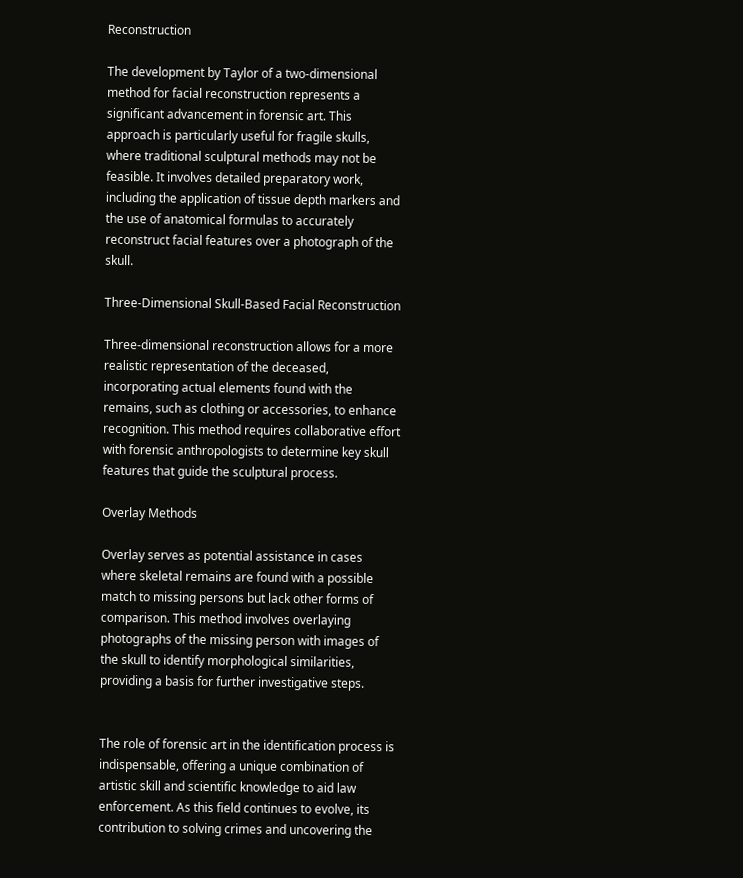Reconstruction

The development by Taylor of a two-dimensional method for facial reconstruction represents a significant advancement in forensic art. This approach is particularly useful for fragile skulls, where traditional sculptural methods may not be feasible. It involves detailed preparatory work, including the application of tissue depth markers and the use of anatomical formulas to accurately reconstruct facial features over a photograph of the skull.

Three-Dimensional Skull-Based Facial Reconstruction

Three-dimensional reconstruction allows for a more realistic representation of the deceased, incorporating actual elements found with the remains, such as clothing or accessories, to enhance recognition. This method requires collaborative effort with forensic anthropologists to determine key skull features that guide the sculptural process.

Overlay Methods

Overlay serves as potential assistance in cases where skeletal remains are found with a possible match to missing persons but lack other forms of comparison. This method involves overlaying photographs of the missing person with images of the skull to identify morphological similarities, providing a basis for further investigative steps.


The role of forensic art in the identification process is indispensable, offering a unique combination of artistic skill and scientific knowledge to aid law enforcement. As this field continues to evolve, its contribution to solving crimes and uncovering the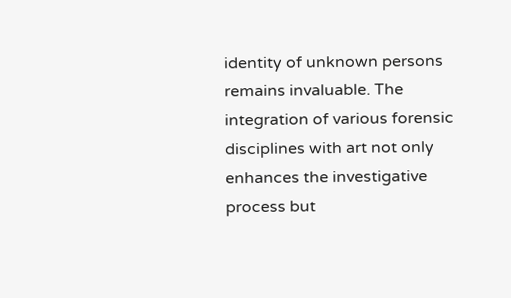identity of unknown persons remains invaluable. The integration of various forensic disciplines with art not only enhances the investigative process but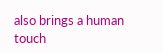also brings a human touch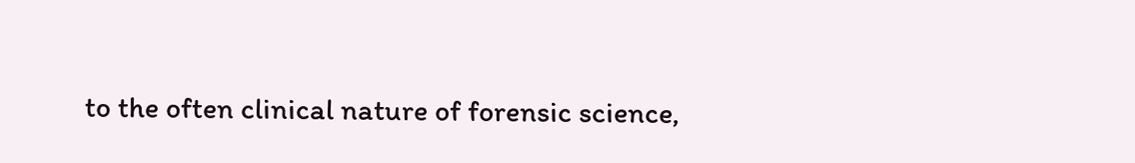to the often clinical nature of forensic science,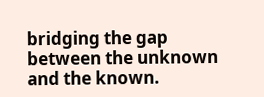bridging the gap between the unknown and the known.